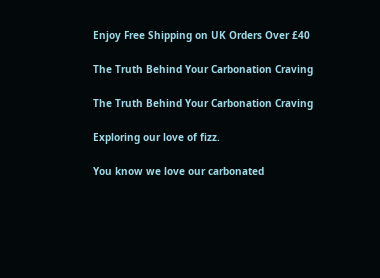Enjoy Free Shipping on UK Orders Over £40

The Truth Behind Your Carbonation Craving

The Truth Behind Your Carbonation Craving

Exploring our love of fizz.

You know we love our carbonated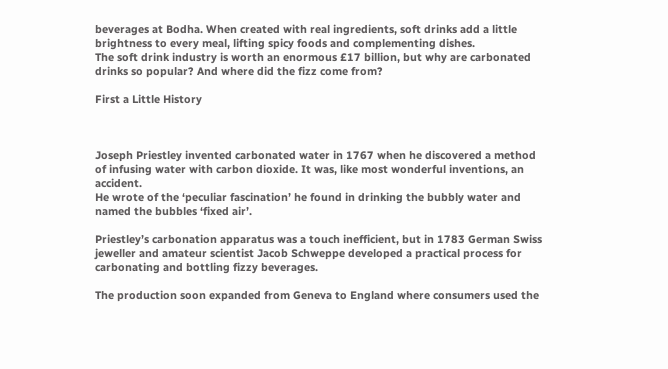beverages at Bodha. When created with real ingredients, soft drinks add a little brightness to every meal, lifting spicy foods and complementing dishes.
The soft drink industry is worth an enormous £17 billion, but why are carbonated drinks so popular? And where did the fizz come from?

First a Little History



Joseph Priestley invented carbonated water in 1767 when he discovered a method of infusing water with carbon dioxide. It was, like most wonderful inventions, an accident.
He wrote of the ‘peculiar fascination’ he found in drinking the bubbly water and named the bubbles ‘fixed air’.

Priestley’s carbonation apparatus was a touch inefficient, but in 1783 German Swiss jeweller and amateur scientist Jacob Schweppe developed a practical process for carbonating and bottling fizzy beverages.

The production soon expanded from Geneva to England where consumers used the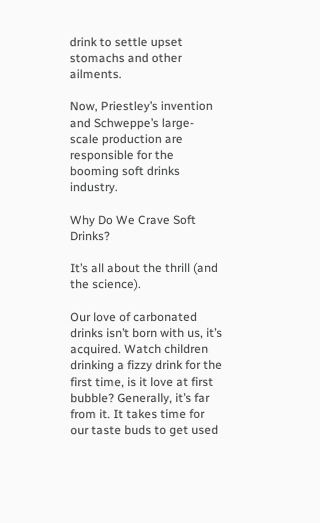drink to settle upset stomachs and other ailments.

Now, Priestley’s invention and Schweppe’s large-scale production are responsible for the booming soft drinks industry.

Why Do We Crave Soft Drinks?

It’s all about the thrill (and the science).

Our love of carbonated drinks isn’t born with us, it’s acquired. Watch children drinking a fizzy drink for the first time, is it love at first bubble? Generally, it’s far from it. It takes time for our taste buds to get used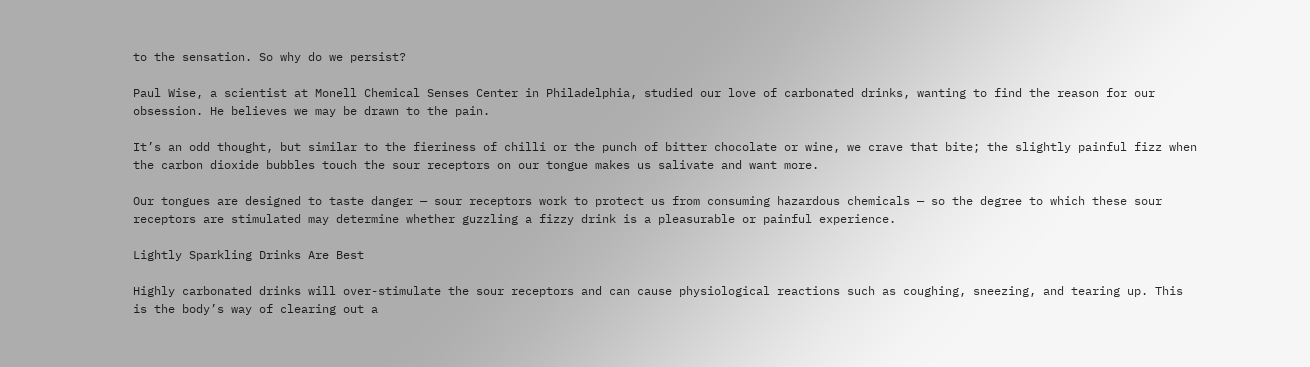to the sensation. So why do we persist?

Paul Wise, a scientist at Monell Chemical Senses Center in Philadelphia, studied our love of carbonated drinks, wanting to find the reason for our obsession. He believes we may be drawn to the pain.

It’s an odd thought, but similar to the fieriness of chilli or the punch of bitter chocolate or wine, we crave that bite; the slightly painful fizz when the carbon dioxide bubbles touch the sour receptors on our tongue makes us salivate and want more.

Our tongues are designed to taste danger — sour receptors work to protect us from consuming hazardous chemicals — so the degree to which these sour receptors are stimulated may determine whether guzzling a fizzy drink is a pleasurable or painful experience.

Lightly Sparkling Drinks Are Best

Highly carbonated drinks will over-stimulate the sour receptors and can cause physiological reactions such as coughing, sneezing, and tearing up. This is the body’s way of clearing out a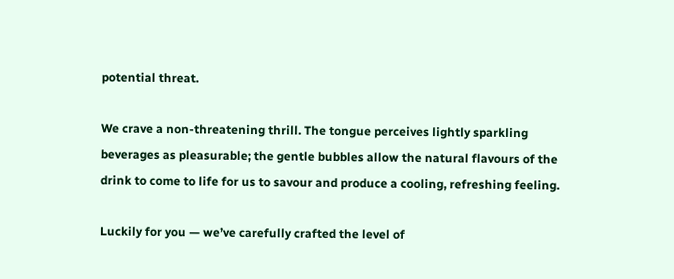potential threat.

We crave a non-threatening thrill. The tongue perceives lightly sparkling beverages as pleasurable; the gentle bubbles allow the natural flavours of the drink to come to life for us to savour and produce a cooling, refreshing feeling.

Luckily for you — we’ve carefully crafted the level of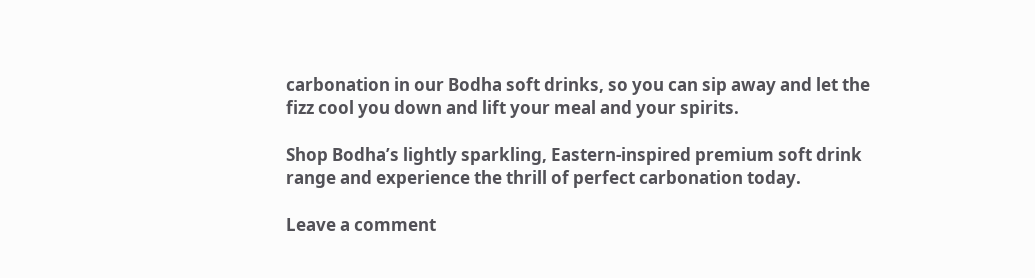carbonation in our Bodha soft drinks, so you can sip away and let the fizz cool you down and lift your meal and your spirits.

Shop Bodha’s lightly sparkling, Eastern-inspired premium soft drink range and experience the thrill of perfect carbonation today.

Leave a comment